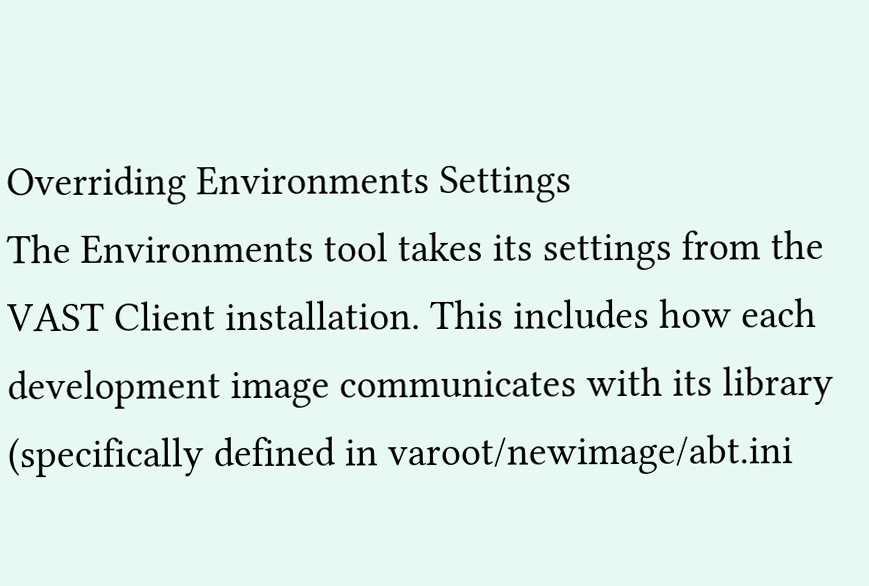Overriding Environments Settings
The Environments tool takes its settings from the VAST Client installation. This includes how each development image communicates with its library (specifically defined in varoot/newimage/abt.ini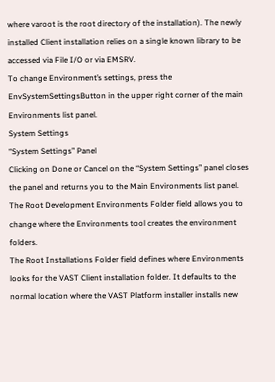where varoot is the root directory of the installation). The newly installed Client installation relies on a single known library to be accessed via File I/O or via EMSRV.
To change Environment’s settings, press the EnvSystemSettingsButton in the upper right corner of the main Environments list panel.
System Settings
“System Settings” Panel
Clicking on Done or Cancel on the “System Settings” panel closes the panel and returns you to the Main Environments list panel.
The Root Development Environments Folder field allows you to change where the Environments tool creates the environment folders.
The Root Installations Folder field defines where Environments looks for the VAST Client installation folder. It defaults to the normal location where the VAST Platform installer installs new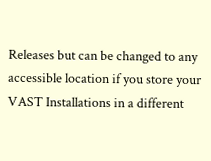Releases but can be changed to any accessible location if you store your VAST Installations in a different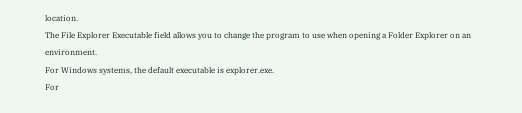location.
The File Explorer Executable field allows you to change the program to use when opening a Folder Explorer on an environment.
For Windows systems, the default executable is explorer.exe.
For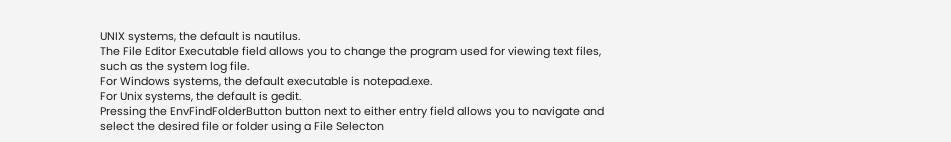UNIX systems, the default is nautilus.
The File Editor Executable field allows you to change the program used for viewing text files, such as the system log file.
For Windows systems, the default executable is notepad.exe.
For Unix systems, the default is gedit.
Pressing the EnvFindFolderButton button next to either entry field allows you to navigate and select the desired file or folder using a File Selecton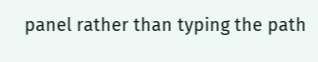panel rather than typing the path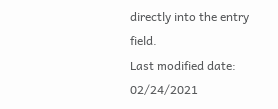directly into the entry field.
Last modified date: 02/24/2021